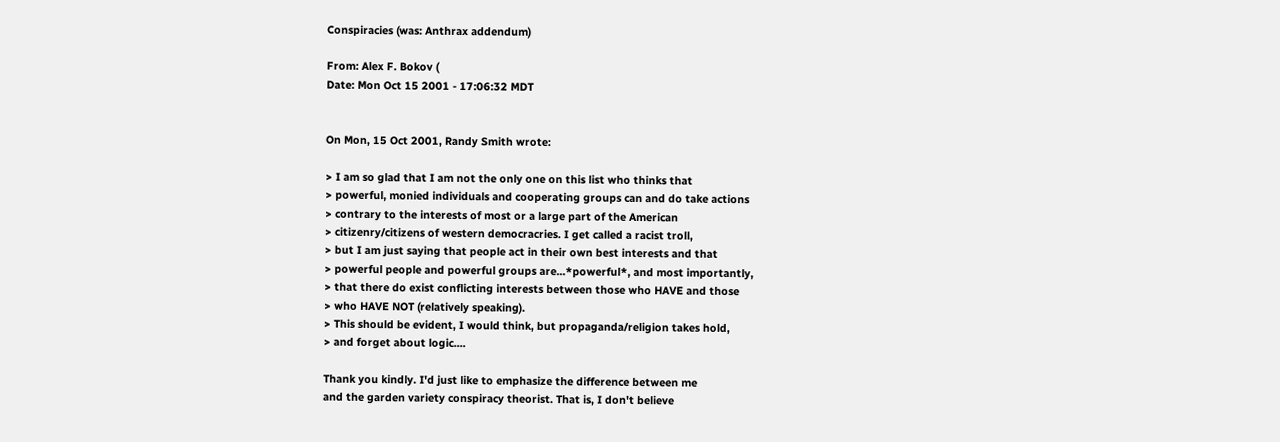Conspiracies (was: Anthrax addendum)

From: Alex F. Bokov (
Date: Mon Oct 15 2001 - 17:06:32 MDT


On Mon, 15 Oct 2001, Randy Smith wrote:

> I am so glad that I am not the only one on this list who thinks that
> powerful, monied individuals and cooperating groups can and do take actions
> contrary to the interests of most or a large part of the American
> citizenry/citizens of western democracries. I get called a racist troll,
> but I am just saying that people act in their own best interests and that
> powerful people and powerful groups are...*powerful*, and most importantly,
> that there do exist conflicting interests between those who HAVE and those
> who HAVE NOT (relatively speaking).
> This should be evident, I would think, but propaganda/religion takes hold,
> and forget about logic....

Thank you kindly. I'd just like to emphasize the difference between me
and the garden variety conspiracy theorist. That is, I don't believe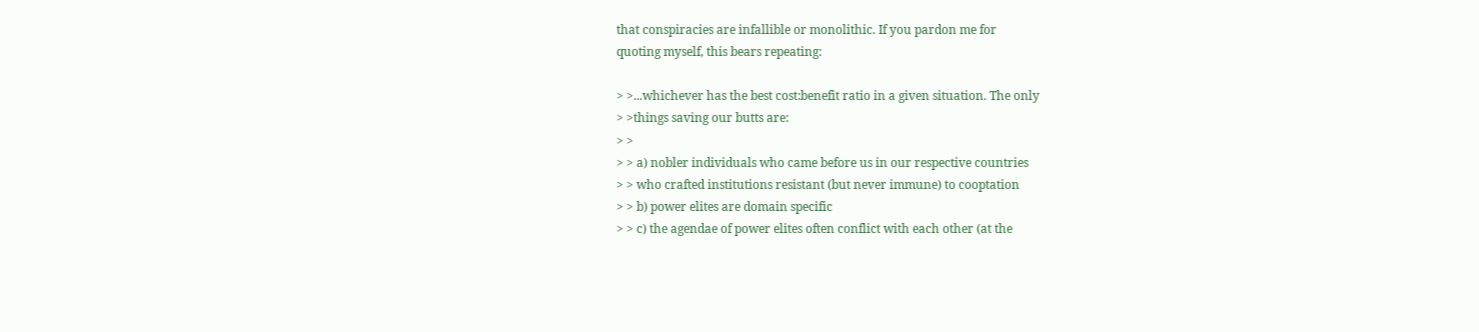that conspiracies are infallible or monolithic. If you pardon me for
quoting myself, this bears repeating:

> >...whichever has the best cost:benefit ratio in a given situation. The only
> >things saving our butts are:
> >
> > a) nobler individuals who came before us in our respective countries
> > who crafted institutions resistant (but never immune) to cooptation
> > b) power elites are domain specific
> > c) the agendae of power elites often conflict with each other (at the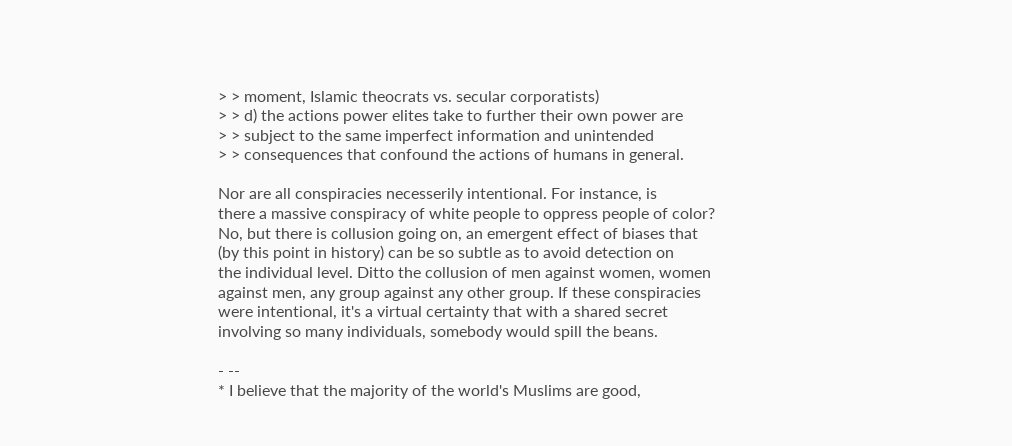> > moment, Islamic theocrats vs. secular corporatists)
> > d) the actions power elites take to further their own power are
> > subject to the same imperfect information and unintended
> > consequences that confound the actions of humans in general.

Nor are all conspiracies necesserily intentional. For instance, is
there a massive conspiracy of white people to oppress people of color?
No, but there is collusion going on, an emergent effect of biases that
(by this point in history) can be so subtle as to avoid detection on
the individual level. Ditto the collusion of men against women, women
against men, any group against any other group. If these conspiracies
were intentional, it's a virtual certainty that with a shared secret
involving so many individuals, somebody would spill the beans.

- --
* I believe that the majority of the world's Muslims are good,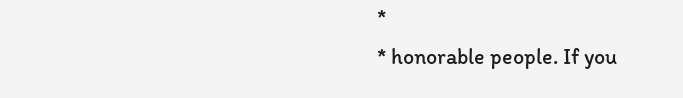*
* honorable people. If you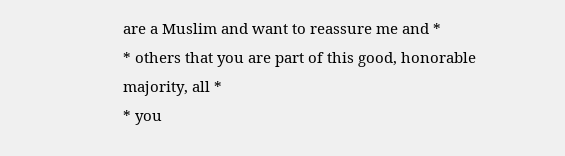are a Muslim and want to reassure me and *
* others that you are part of this good, honorable majority, all *
* you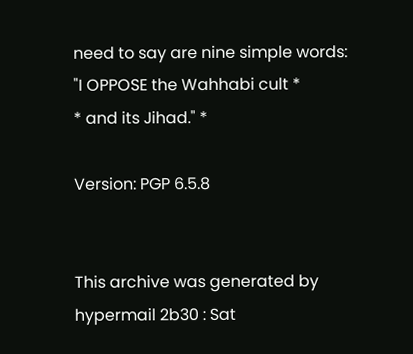need to say are nine simple words: "I OPPOSE the Wahhabi cult *
* and its Jihad." *

Version: PGP 6.5.8


This archive was generated by hypermail 2b30 : Sat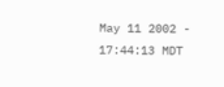May 11 2002 - 17:44:13 MDT